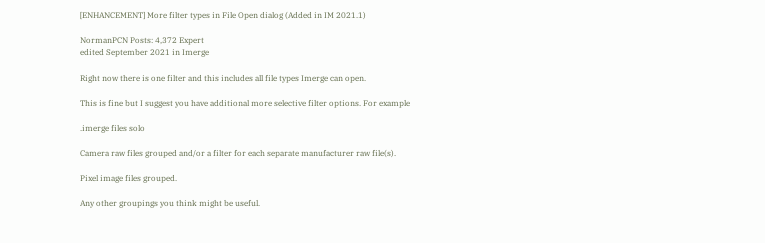[ENHANCEMENT] More filter types in File Open dialog (Added in IM 2021.1)

NormanPCN Posts: 4,372 Expert
edited September 2021 in Imerge

Right now there is one filter and this includes all file types Imerge can open.

This is fine but I suggest you have additional more selective filter options. For example

.imerge files solo

Camera raw files grouped and/or a filter for each separate manufacturer raw file(s).

Pixel image files grouped.

Any other groupings you think might be useful.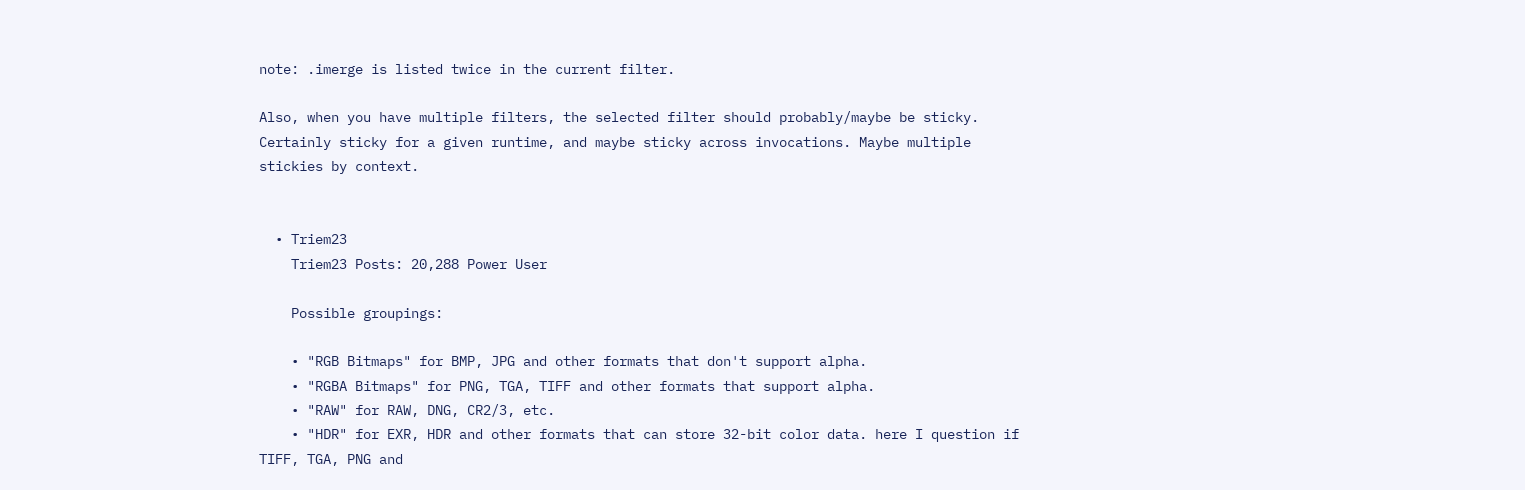note: .imerge is listed twice in the current filter.

Also, when you have multiple filters, the selected filter should probably/maybe be sticky. Certainly sticky for a given runtime, and maybe sticky across invocations. Maybe multiple stickies by context.


  • Triem23
    Triem23 Posts: 20,288 Power User

    Possible groupings:

    • "RGB Bitmaps" for BMP, JPG and other formats that don't support alpha.
    • "RGBA Bitmaps" for PNG, TGA, TIFF and other formats that support alpha.
    • "RAW" for RAW, DNG, CR2/3, etc.
    • "HDR" for EXR, HDR and other formats that can store 32-bit color data. here I question if TIFF, TGA, PNG and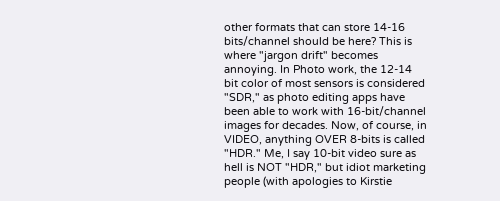other formats that can store 14-16 bits/channel should be here? This is where "jargon drift" becomes annoying. In Photo work, the 12-14 bit color of most sensors is considered "SDR," as photo editing apps have been able to work with 16-bit/channel images for decades. Now, of course, in VIDEO, anything OVER 8-bits is called "HDR." Me, I say 10-bit video sure as hell is NOT "HDR," but idiot marketing people (with apologies to Kirstie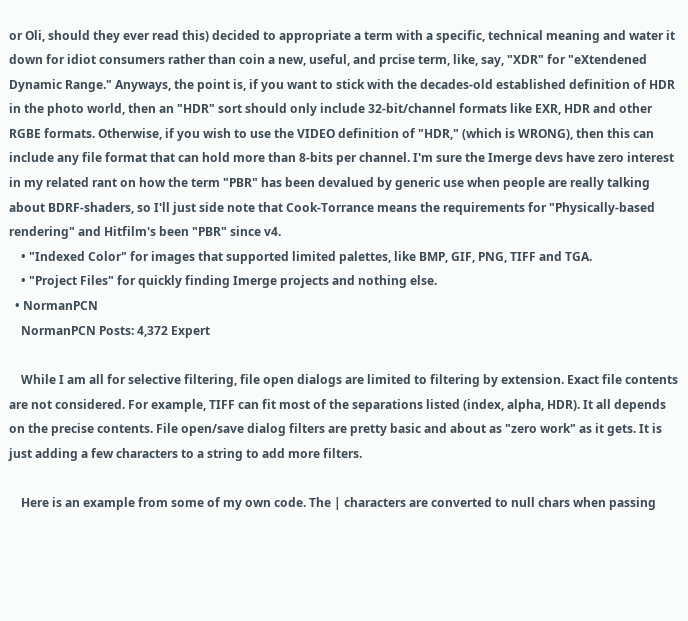or Oli, should they ever read this) decided to appropriate a term with a specific, technical meaning and water it down for idiot consumers rather than coin a new, useful, and prcise term, like, say, "XDR" for "eXtendened Dynamic Range." Anyways, the point is, if you want to stick with the decades-old established definition of HDR in the photo world, then an "HDR" sort should only include 32-bit/channel formats like EXR, HDR and other RGBE formats. Otherwise, if you wish to use the VIDEO definition of "HDR," (which is WRONG), then this can include any file format that can hold more than 8-bits per channel. I'm sure the Imerge devs have zero interest in my related rant on how the term "PBR" has been devalued by generic use when people are really talking about BDRF-shaders, so I'll just side note that Cook-Torrance means the requirements for "Physically-based rendering" and Hitfilm's been "PBR" since v4.
    • "Indexed Color" for images that supported limited palettes, like BMP, GIF, PNG, TIFF and TGA.
    • "Project Files" for quickly finding Imerge projects and nothing else.
  • NormanPCN
    NormanPCN Posts: 4,372 Expert

    While I am all for selective filtering, file open dialogs are limited to filtering by extension. Exact file contents are not considered. For example, TIFF can fit most of the separations listed (index, alpha, HDR). It all depends on the precise contents. File open/save dialog filters are pretty basic and about as "zero work" as it gets. It is just adding a few characters to a string to add more filters.

    Here is an example from some of my own code. The | characters are converted to null chars when passing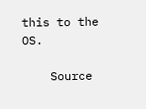this to the OS.

    Source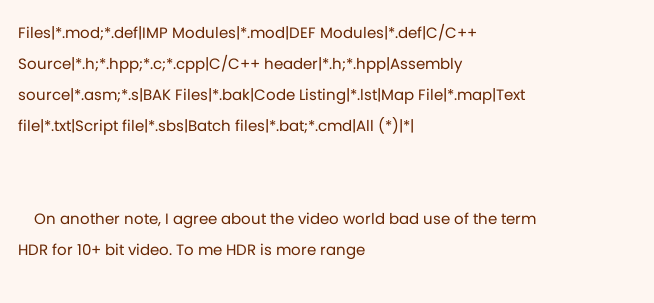Files|*.mod;*.def|IMP Modules|*.mod|DEF Modules|*.def|C/C++ Source|*.h;*.hpp;*.c;*.cpp|C/C++ header|*.h;*.hpp|Assembly source|*.asm;*.s|BAK Files|*.bak|Code Listing|*.lst|Map File|*.map|Text file|*.txt|Script file|*.sbs|Batch files|*.bat;*.cmd|All (*)|*|


    On another note, I agree about the video world bad use of the term HDR for 10+ bit video. To me HDR is more range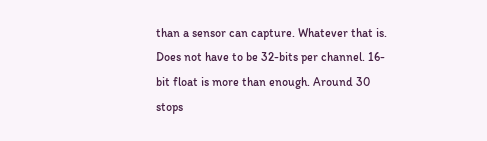than a sensor can capture. Whatever that is. Does not have to be 32-bits per channel. 16-bit float is more than enough. Around 30 stops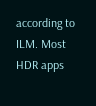according to ILM. Most HDR apps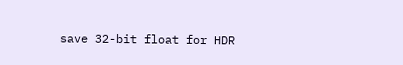save 32-bit float for HDR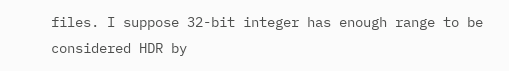files. I suppose 32-bit integer has enough range to be considered HDR by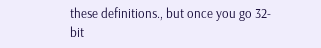these definitions., but once you go 32-bit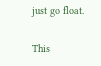just go float.

This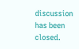discussion has been closed.